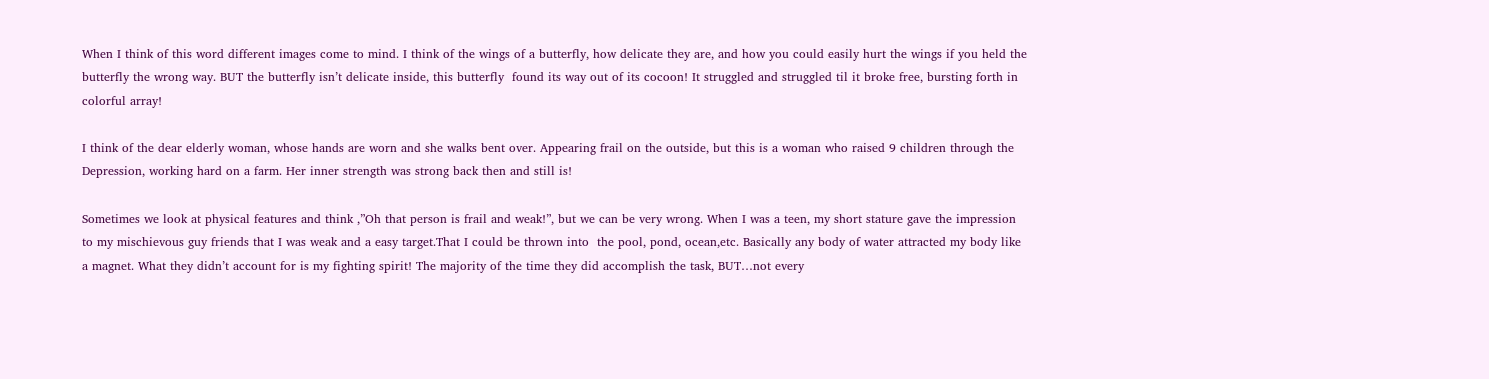When I think of this word different images come to mind. I think of the wings of a butterfly, how delicate they are, and how you could easily hurt the wings if you held the butterfly the wrong way. BUT the butterfly isn’t delicate inside, this butterfly  found its way out of its cocoon! It struggled and struggled til it broke free, bursting forth in colorful array!

I think of the dear elderly woman, whose hands are worn and she walks bent over. Appearing frail on the outside, but this is a woman who raised 9 children through the Depression, working hard on a farm. Her inner strength was strong back then and still is!

Sometimes we look at physical features and think ,”Oh that person is frail and weak!”, but we can be very wrong. When I was a teen, my short stature gave the impression to my mischievous guy friends that I was weak and a easy target.That I could be thrown into  the pool, pond, ocean,etc. Basically any body of water attracted my body like a magnet. What they didn’t account for is my fighting spirit! The majority of the time they did accomplish the task, BUT…not every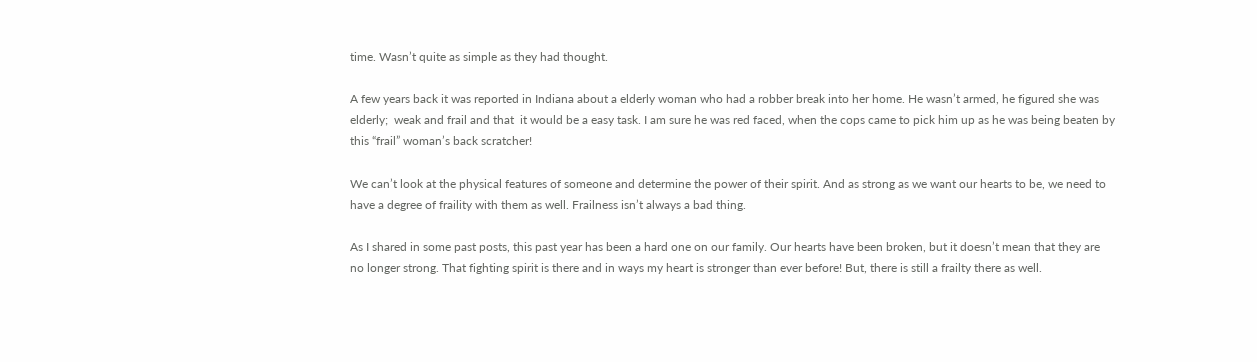time. Wasn’t quite as simple as they had thought.

A few years back it was reported in Indiana about a elderly woman who had a robber break into her home. He wasn’t armed, he figured she was elderly;  weak and frail and that  it would be a easy task. I am sure he was red faced, when the cops came to pick him up as he was being beaten by this “frail” woman’s back scratcher!

We can’t look at the physical features of someone and determine the power of their spirit. And as strong as we want our hearts to be, we need to have a degree of fraility with them as well. Frailness isn’t always a bad thing.

As I shared in some past posts, this past year has been a hard one on our family. Our hearts have been broken, but it doesn’t mean that they are no longer strong. That fighting spirit is there and in ways my heart is stronger than ever before! But, there is still a frailty there as well.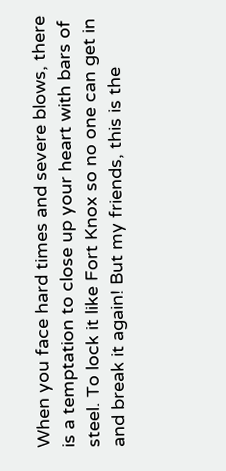When you face hard times and severe blows, there is a temptation to close up your heart with bars of steel. To lock it like Fort Knox so no one can get in and break it again! But my friends, this is the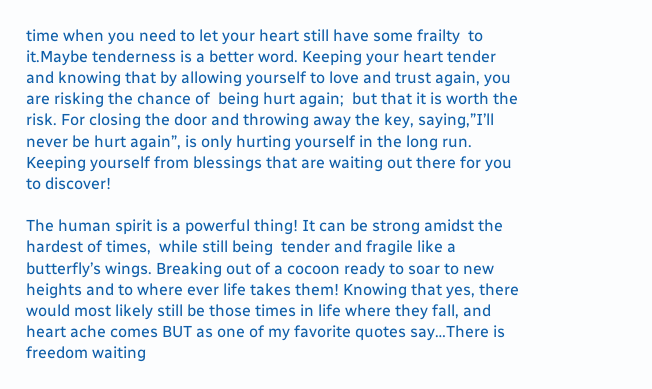time when you need to let your heart still have some frailty  to it.Maybe tenderness is a better word. Keeping your heart tender and knowing that by allowing yourself to love and trust again, you are risking the chance of  being hurt again;  but that it is worth the risk. For closing the door and throwing away the key, saying,”I’ll never be hurt again”, is only hurting yourself in the long run. Keeping yourself from blessings that are waiting out there for you to discover!

The human spirit is a powerful thing! It can be strong amidst the hardest of times,  while still being  tender and fragile like a butterfly’s wings. Breaking out of a cocoon ready to soar to new heights and to where ever life takes them! Knowing that yes, there would most likely still be those times in life where they fall, and heart ache comes BUT as one of my favorite quotes say…There is freedom waiting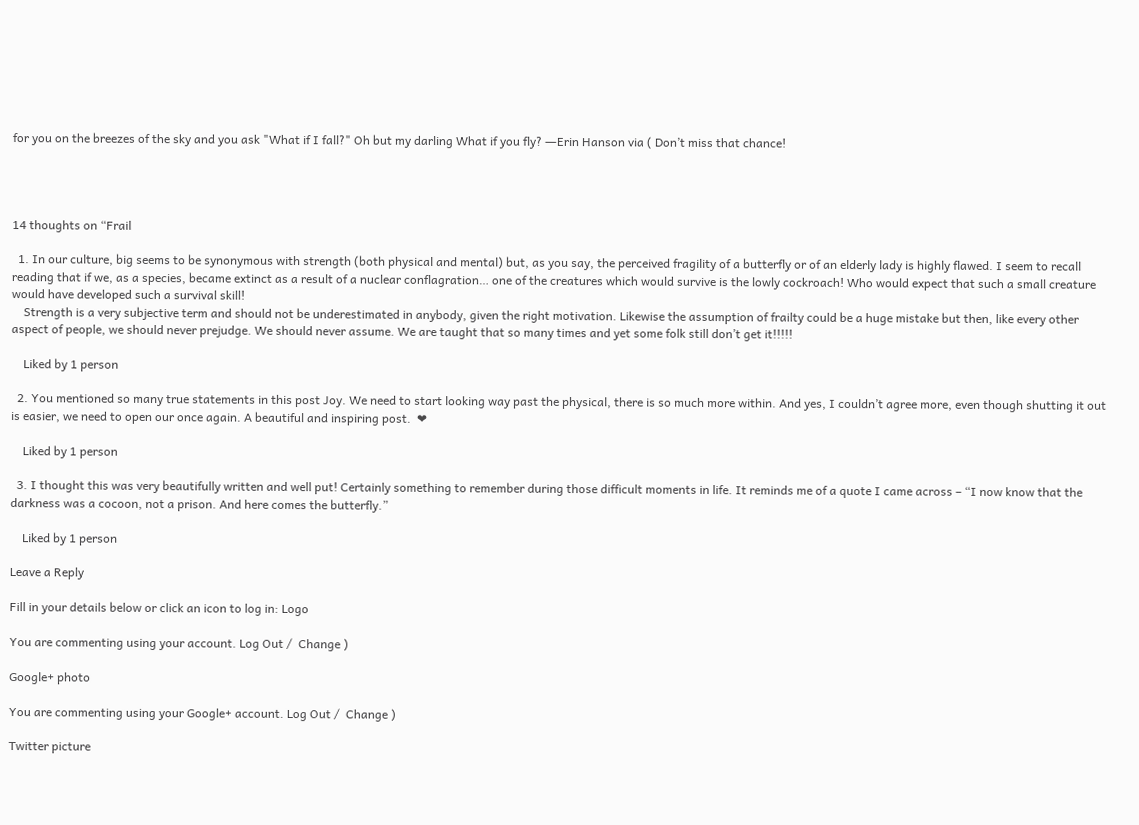for you on the breezes of the sky and you ask "What if I fall?" Oh but my darling What if you fly? ―Erin Hanson via ( Don’t miss that chance!




14 thoughts on “Frail

  1. In our culture, big seems to be synonymous with strength (both physical and mental) but, as you say, the perceived fragility of a butterfly or of an elderly lady is highly flawed. I seem to recall reading that if we, as a species, became extinct as a result of a nuclear conflagration… one of the creatures which would survive is the lowly cockroach! Who would expect that such a small creature would have developed such a survival skill!
    Strength is a very subjective term and should not be underestimated in anybody, given the right motivation. Likewise the assumption of frailty could be a huge mistake but then, like every other aspect of people, we should never prejudge. We should never assume. We are taught that so many times and yet some folk still don’t get it!!!!!

    Liked by 1 person

  2. You mentioned so many true statements in this post Joy. We need to start looking way past the physical, there is so much more within. And yes, I couldn’t agree more, even though shutting it out is easier, we need to open our once again. A beautiful and inspiring post.  ❤

    Liked by 1 person

  3. I thought this was very beautifully written and well put! Certainly something to remember during those difficult moments in life. It reminds me of a quote I came across – “I now know that the darkness was a cocoon, not a prison. And here comes the butterfly.”

    Liked by 1 person

Leave a Reply

Fill in your details below or click an icon to log in: Logo

You are commenting using your account. Log Out /  Change )

Google+ photo

You are commenting using your Google+ account. Log Out /  Change )

Twitter picture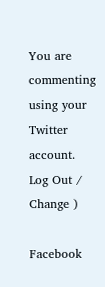You are commenting using your Twitter account. Log Out /  Change )

Facebook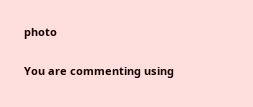photo

You are commenting using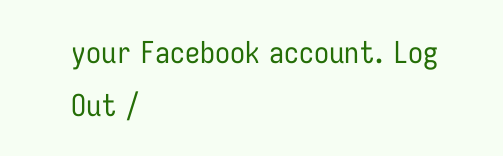your Facebook account. Log Out /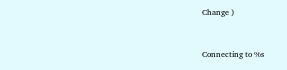Change )


Connecting to %s